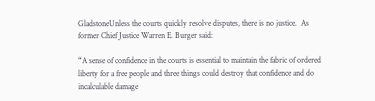GladstoneUnless the courts quickly resolve disputes, there is no justice.  As former Chief Justice Warren E. Burger said:

“A sense of confidence in the courts is essential to maintain the fabric of ordered liberty for a free people and three things could destroy that confidence and do incalculable damage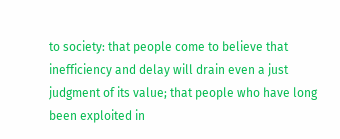to society: that people come to believe that inefficiency and delay will drain even a just judgment of its value; that people who have long been exploited in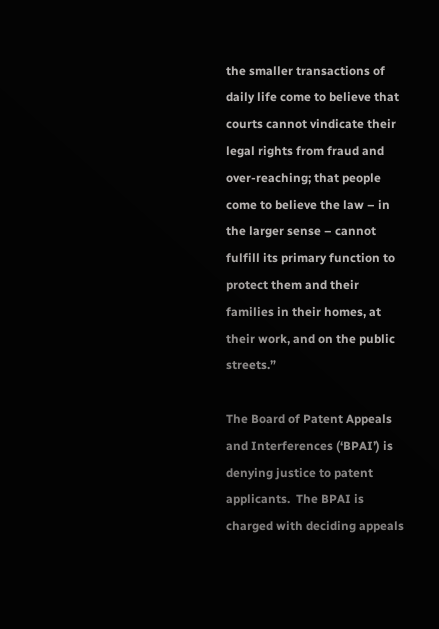the smaller transactions of daily life come to believe that courts cannot vindicate their legal rights from fraud and over-reaching; that people come to believe the law – in the larger sense – cannot fulfill its primary function to protect them and their families in their homes, at their work, and on the public streets.”

The Board of Patent Appeals and Interferences (‘BPAI’) is denying justice to patent applicants.  The BPAI is charged with deciding appeals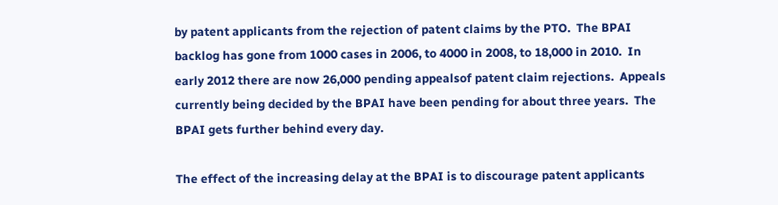by patent applicants from the rejection of patent claims by the PTO.  The BPAI backlog has gone from 1000 cases in 2006, to 4000 in 2008, to 18,000 in 2010.  In early 2012 there are now 26,000 pending appealsof patent claim rejections.  Appeals currently being decided by the BPAI have been pending for about three years.  The BPAI gets further behind every day.

The effect of the increasing delay at the BPAI is to discourage patent applicants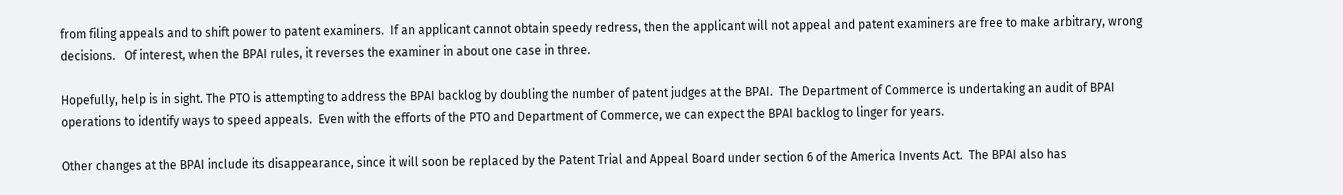from filing appeals and to shift power to patent examiners.  If an applicant cannot obtain speedy redress, then the applicant will not appeal and patent examiners are free to make arbitrary, wrong decisions.   Of interest, when the BPAI rules, it reverses the examiner in about one case in three.

Hopefully, help is in sight. The PTO is attempting to address the BPAI backlog by doubling the number of patent judges at the BPAI.  The Department of Commerce is undertaking an audit of BPAI operations to identify ways to speed appeals.  Even with the efforts of the PTO and Department of Commerce, we can expect the BPAI backlog to linger for years.

Other changes at the BPAI include its disappearance, since it will soon be replaced by the Patent Trial and Appeal Board under section 6 of the America Invents Act.  The BPAI also has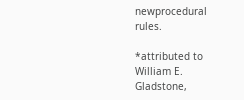newprocedural rules.

*attributed to William E. Gladstone,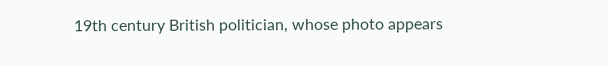19th century British politician, whose photo appears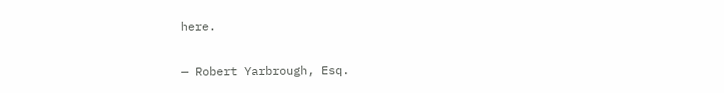here.

— Robert Yarbrough, Esq.